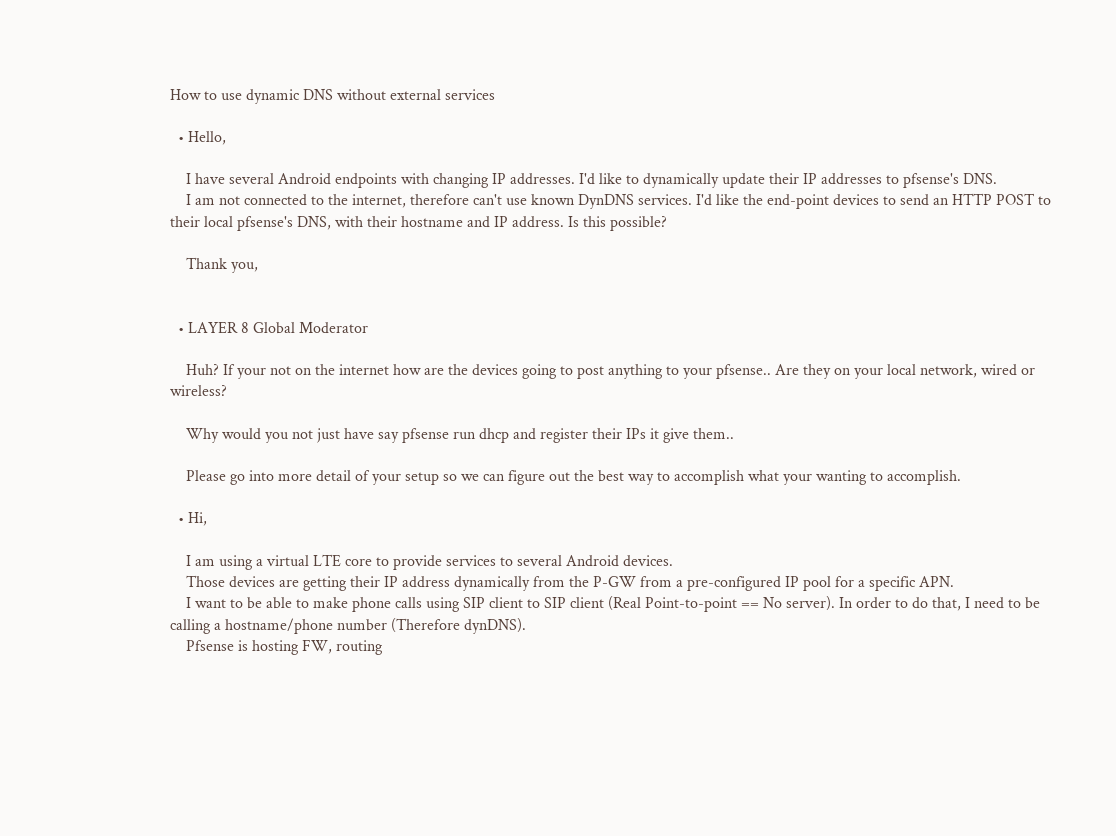How to use dynamic DNS without external services

  • Hello,

    I have several Android endpoints with changing IP addresses. I'd like to dynamically update their IP addresses to pfsense's DNS.
    I am not connected to the internet, therefore can't use known DynDNS services. I'd like the end-point devices to send an HTTP POST to their local pfsense's DNS, with their hostname and IP address. Is this possible?

    Thank you,


  • LAYER 8 Global Moderator

    Huh? If your not on the internet how are the devices going to post anything to your pfsense.. Are they on your local network, wired or wireless?

    Why would you not just have say pfsense run dhcp and register their IPs it give them..

    Please go into more detail of your setup so we can figure out the best way to accomplish what your wanting to accomplish.

  • Hi,

    I am using a virtual LTE core to provide services to several Android devices.
    Those devices are getting their IP address dynamically from the P-GW from a pre-configured IP pool for a specific APN.
    I want to be able to make phone calls using SIP client to SIP client (Real Point-to-point == No server). In order to do that, I need to be calling a hostname/phone number (Therefore dynDNS).
    Pfsense is hosting FW, routing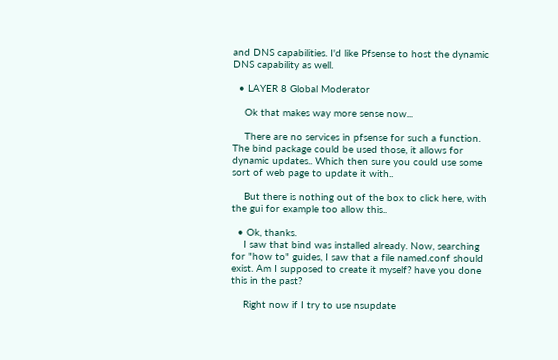and DNS capabilities. I'd like Pfsense to host the dynamic DNS capability as well.

  • LAYER 8 Global Moderator

    Ok that makes way more sense now...

    There are no services in pfsense for such a function. The bind package could be used those, it allows for dynamic updates.. Which then sure you could use some sort of web page to update it with..

    But there is nothing out of the box to click here, with the gui for example too allow this..

  • Ok, thanks.
    I saw that bind was installed already. Now, searching for "how to" guides, I saw that a file named.conf should exist. Am I supposed to create it myself? have you done this in the past?

    Right now if I try to use nsupdate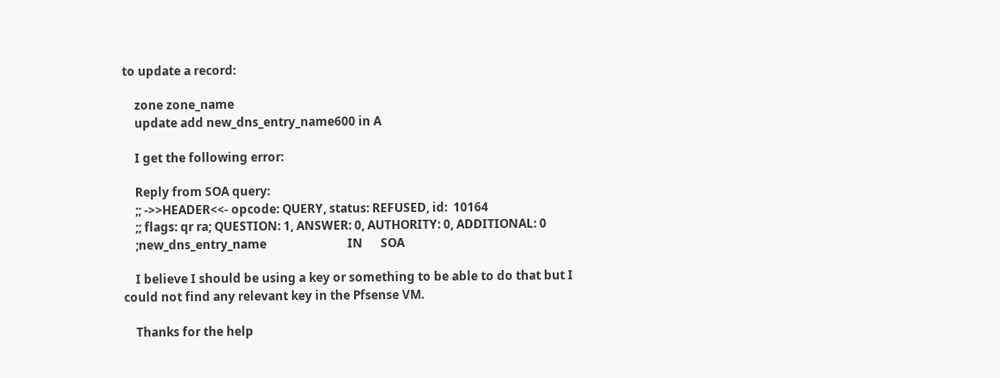to update a record:

    zone zone_name
    update add new_dns_entry_name600 in A

    I get the following error:

    Reply from SOA query:
    ;; ->>HEADER<<- opcode: QUERY, status: REFUSED, id:  10164
    ;; flags: qr ra; QUESTION: 1, ANSWER: 0, AUTHORITY: 0, ADDITIONAL: 0
    ;new_dns_entry_name                           IN      SOA

    I believe I should be using a key or something to be able to do that but I could not find any relevant key in the Pfsense VM.

    Thanks for the help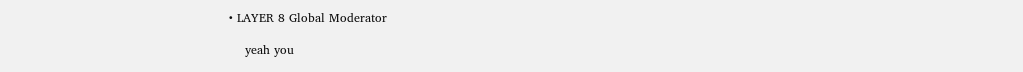• LAYER 8 Global Moderator

    yeah you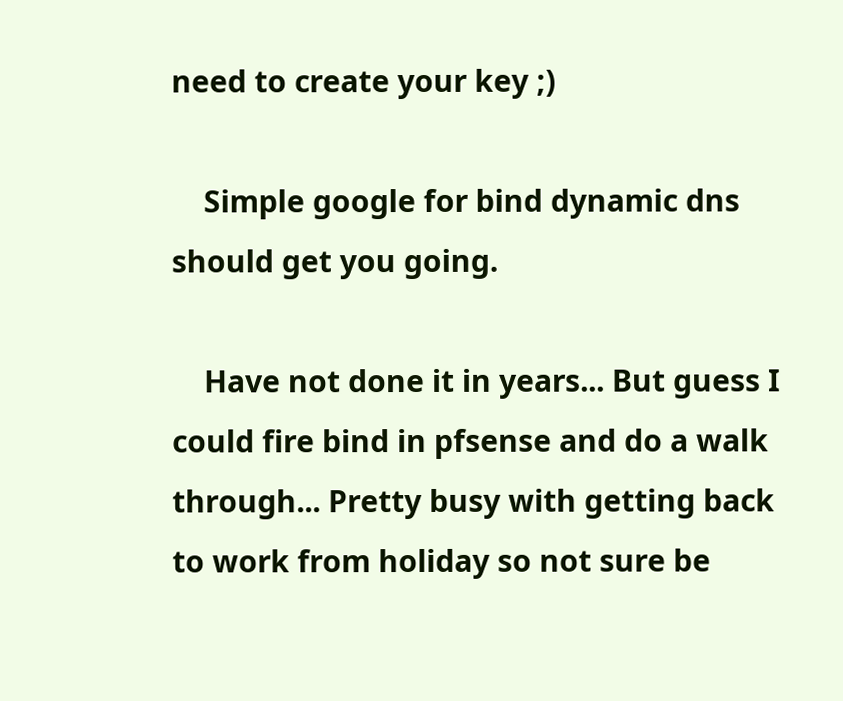need to create your key ;)

    Simple google for bind dynamic dns should get you going.

    Have not done it in years... But guess I could fire bind in pfsense and do a walk through... Pretty busy with getting back to work from holiday so not sure be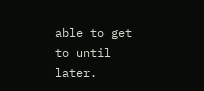able to get to until later.